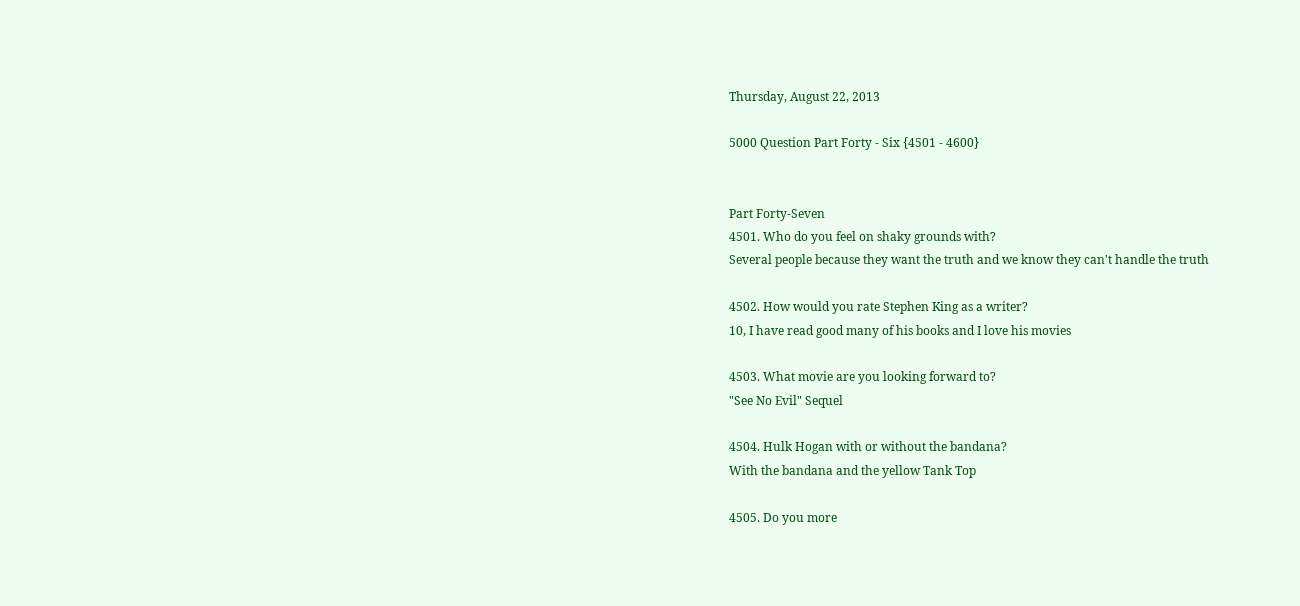Thursday, August 22, 2013

5000 Question Part Forty - Six {4501 - 4600}


Part Forty-Seven
4501. Who do you feel on shaky grounds with?
Several people because they want the truth and we know they can't handle the truth

4502. How would you rate Stephen King as a writer?
10, I have read good many of his books and I love his movies

4503. What movie are you looking forward to?
"See No Evil" Sequel

4504. Hulk Hogan with or without the bandana?
With the bandana and the yellow Tank Top

4505. Do you more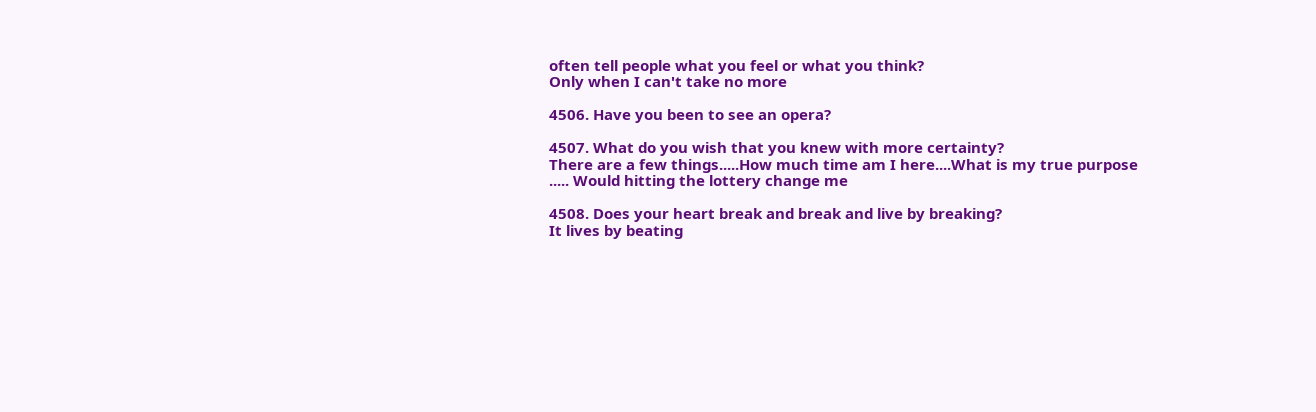often tell people what you feel or what you think?
Only when I can't take no more

4506. Have you been to see an opera?

4507. What do you wish that you knew with more certainty?
There are a few things.....How much time am I here....What is my true purpose ..... Would hitting the lottery change me

4508. Does your heart break and break and live by breaking?
It lives by beating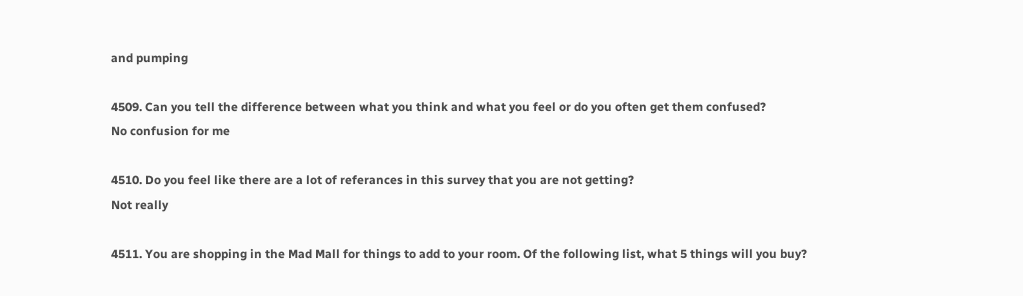and pumping

4509. Can you tell the difference between what you think and what you feel or do you often get them confused?
No confusion for me

4510. Do you feel like there are a lot of referances in this survey that you are not getting?
Not really

4511. You are shopping in the Mad Mall for things to add to your room. Of the following list, what 5 things will you buy?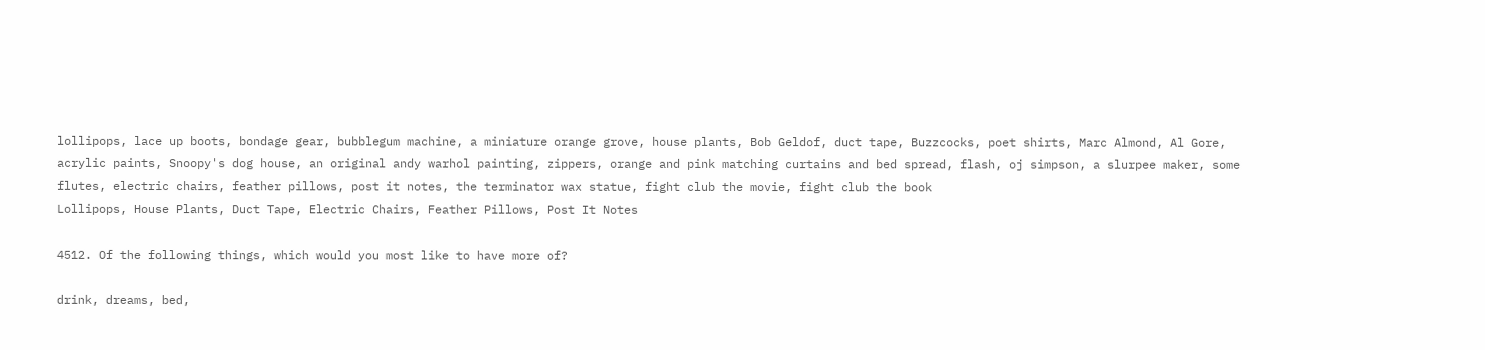lollipops, lace up boots, bondage gear, bubblegum machine, a miniature orange grove, house plants, Bob Geldof, duct tape, Buzzcocks, poet shirts, Marc Almond, Al Gore, acrylic paints, Snoopy's dog house, an original andy warhol painting, zippers, orange and pink matching curtains and bed spread, flash, oj simpson, a slurpee maker, some flutes, electric chairs, feather pillows, post it notes, the terminator wax statue, fight club the movie, fight club the book
Lollipops, House Plants, Duct Tape, Electric Chairs, Feather Pillows, Post It Notes

4512. Of the following things, which would you most like to have more of?

drink, dreams, bed,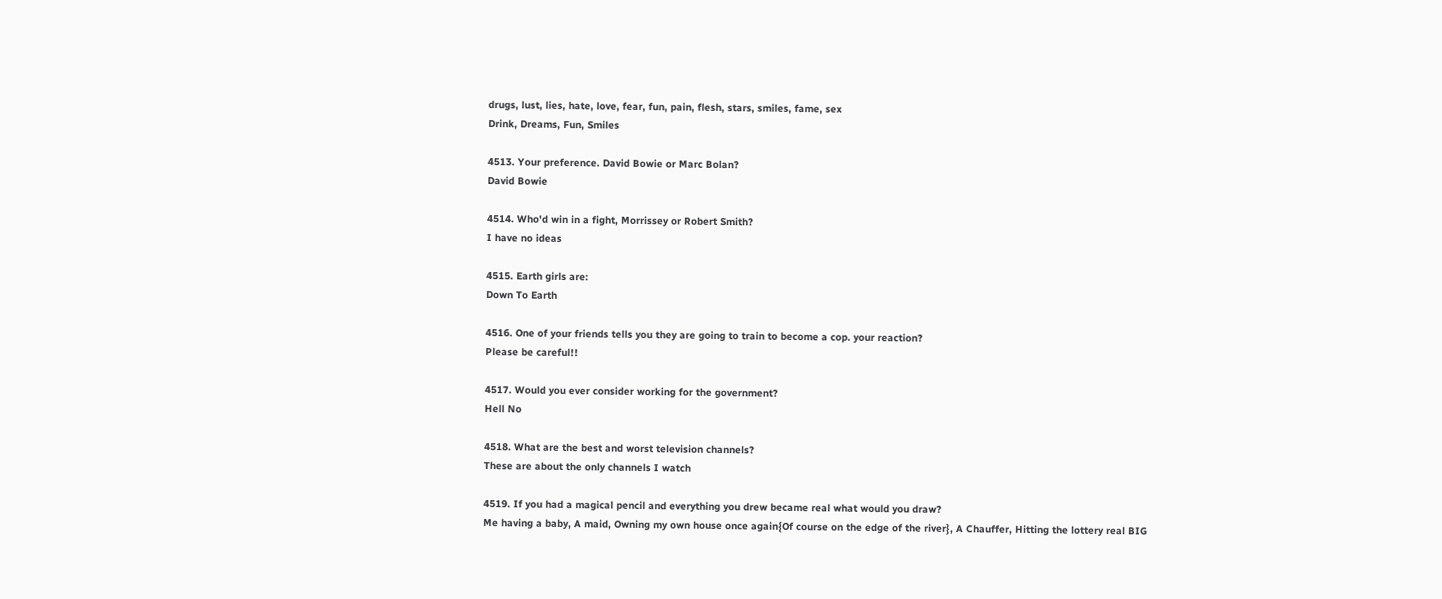drugs, lust, lies, hate, love, fear, fun, pain, flesh, stars, smiles, fame, sex
Drink, Dreams, Fun, Smiles

4513. Your preference. David Bowie or Marc Bolan?
David Bowie

4514. Who'd win in a fight, Morrissey or Robert Smith?
I have no ideas

4515. Earth girls are:
Down To Earth

4516. One of your friends tells you they are going to train to become a cop. your reaction?
Please be careful!!

4517. Would you ever consider working for the government?
Hell No

4518. What are the best and worst television channels?
These are about the only channels I watch

4519. If you had a magical pencil and everything you drew became real what would you draw?
Me having a baby, A maid, Owning my own house once again{Of course on the edge of the river}, A Chauffer, Hitting the lottery real BIG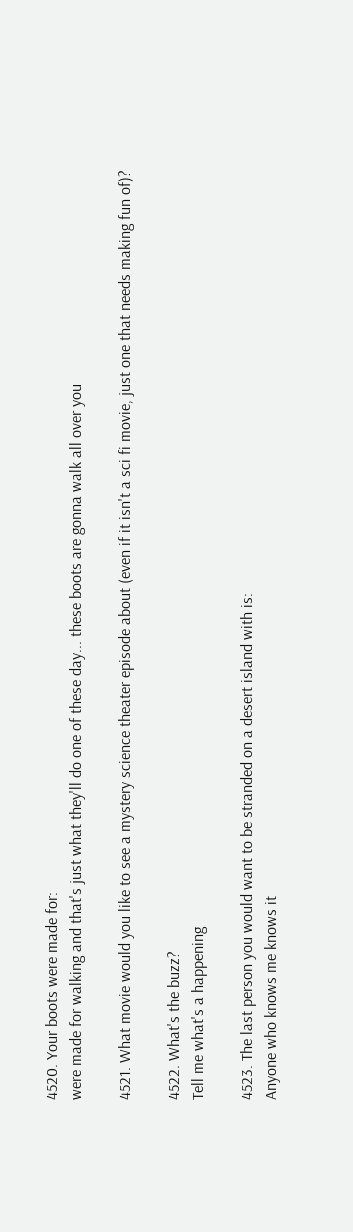4520. Your boots were made for:
were made for walking and that's just what they'll do one of these day... these boots are gonna walk all over you

4521. What movie would you like to see a mystery science theater episode about (even if it isn't a sci fi movie, just one that needs making fun of)?

4522. What's the buzz?
Tell me what's a happening

4523. The last person you would want to be stranded on a desert island with is:
Anyone who knows me knows it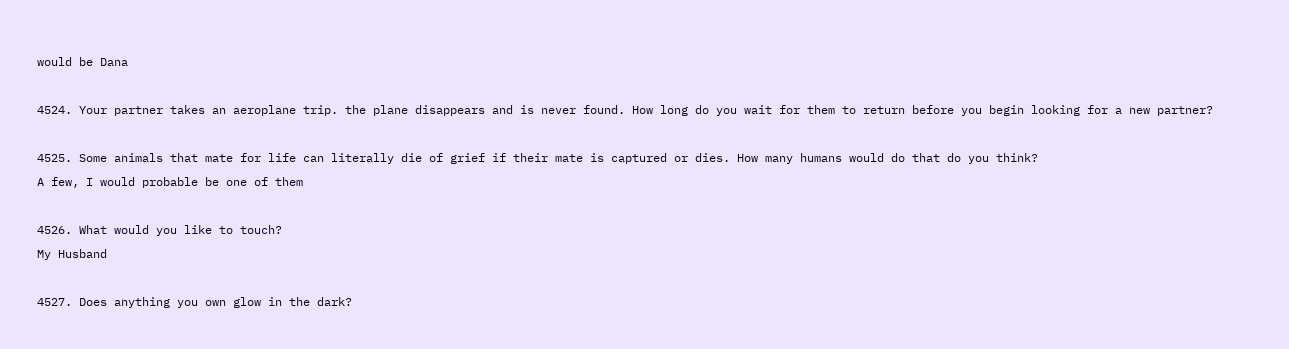would be Dana

4524. Your partner takes an aeroplane trip. the plane disappears and is never found. How long do you wait for them to return before you begin looking for a new partner?

4525. Some animals that mate for life can literally die of grief if their mate is captured or dies. How many humans would do that do you think?
A few, I would probable be one of them

4526. What would you like to touch?
My Husband

4527. Does anything you own glow in the dark?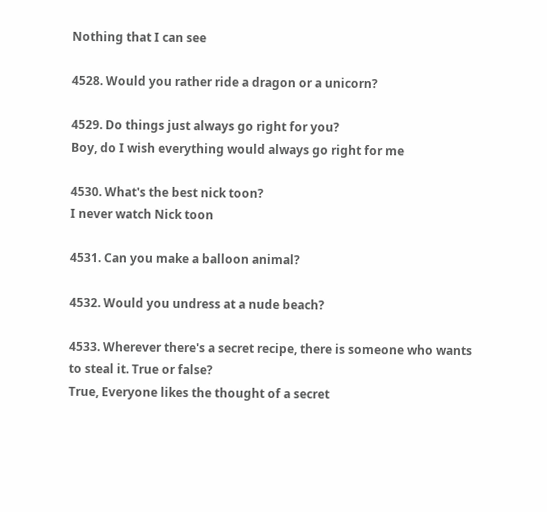Nothing that I can see

4528. Would you rather ride a dragon or a unicorn?

4529. Do things just always go right for you?
Boy, do I wish everything would always go right for me

4530. What's the best nick toon?
I never watch Nick toon

4531. Can you make a balloon animal?

4532. Would you undress at a nude beach?

4533. Wherever there's a secret recipe, there is someone who wants to steal it. True or false?
True, Everyone likes the thought of a secret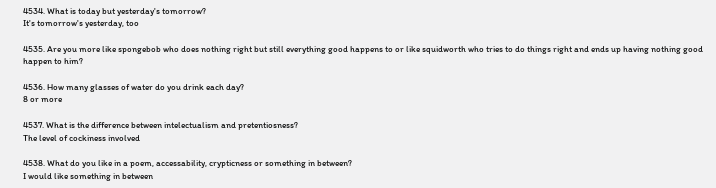4534. What is today but yesterday's tomorrow?
It's tomorrow's yesterday, too

4535. Are you more like spongebob who does nothing right but still everything good happens to or like squidworth who tries to do things right and ends up having nothing good happen to him?

4536. How many glasses of water do you drink each day?
8 or more

4537. What is the difference between intelectualism and pretentiosness?
The level of cockiness involved

4538. What do you like in a poem, accessability, crypticness or something in between?
I would like something in between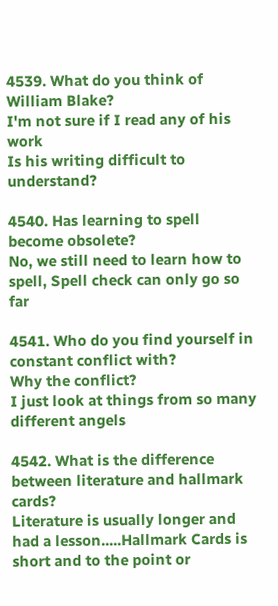4539. What do you think of William Blake?
I'm not sure if I read any of his work
Is his writing difficult to understand?

4540. Has learning to spell become obsolete?
No, we still need to learn how to spell, Spell check can only go so far

4541. Who do you find yourself in constant conflict with?
Why the conflict?
I just look at things from so many different angels

4542. What is the difference between literature and hallmark cards?
Literature is usually longer and had a lesson.....Hallmark Cards is short and to the point or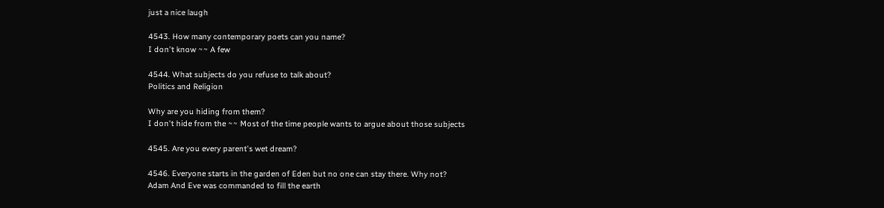just a nice laugh

4543. How many contemporary poets can you name?
I don't know ~~ A few

4544. What subjects do you refuse to talk about?
Politics and Religion

Why are you hiding from them?
I don't hide from the ~~ Most of the time people wants to argue about those subjects

4545. Are you every parent's wet dream?

4546. Everyone starts in the garden of Eden but no one can stay there. Why not?
Adam And Eve was commanded to fill the earth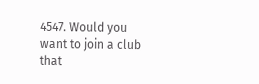4547. Would you want to join a club that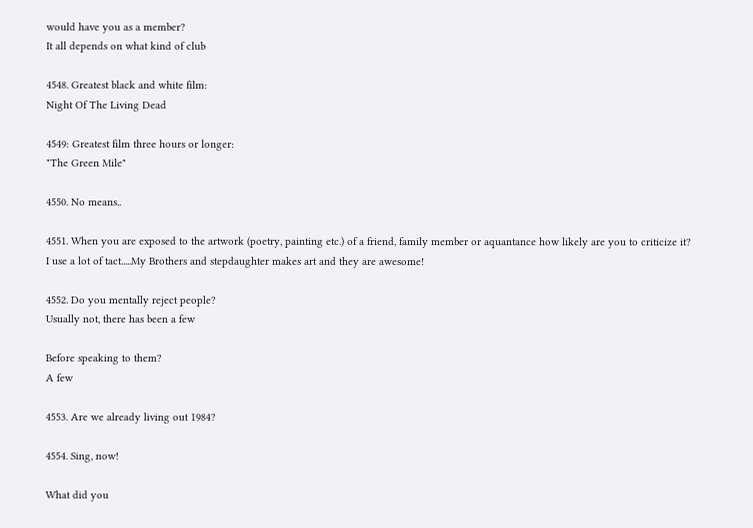would have you as a member?
It all depends on what kind of club

4548. Greatest black and white film:
Night Of The Living Dead

4549: Greatest film three hours or longer:
"The Green Mile"

4550. No means..

4551. When you are exposed to the artwork (poetry, painting etc.) of a friend, family member or aquantance how likely are you to criticize it?
I use a lot of tact.....My Brothers and stepdaughter makes art and they are awesome!

4552. Do you mentally reject people?
Usually not, there has been a few

Before speaking to them?
A few

4553. Are we already living out 1984?

4554. Sing, now!

What did you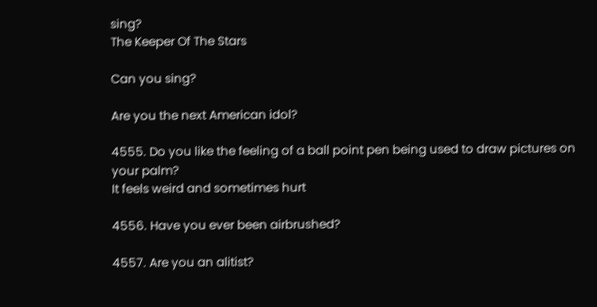sing?
The Keeper Of The Stars

Can you sing?

Are you the next American idol?

4555. Do you like the feeling of a ball point pen being used to draw pictures on your palm?
It feels weird and sometimes hurt

4556. Have you ever been airbrushed?

4557. Are you an alitist?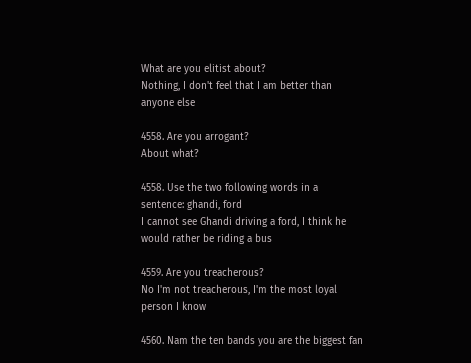What are you elitist about?
Nothing, I don't feel that I am better than anyone else

4558. Are you arrogant?
About what?

4558. Use the two following words in a sentence: ghandi, ford
I cannot see Ghandi driving a ford, I think he would rather be riding a bus

4559. Are you treacherous?
No I'm not treacherous, I'm the most loyal person I know

4560. Nam the ten bands you are the biggest fan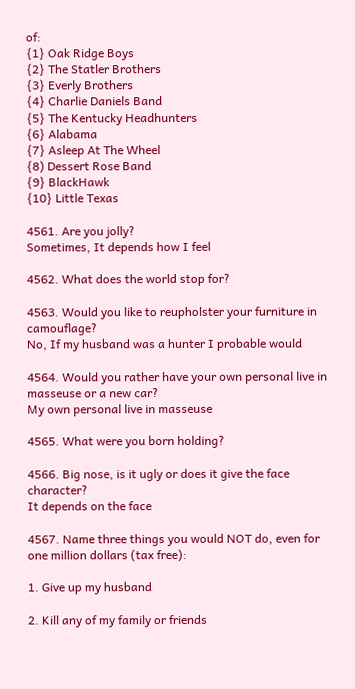of:
{1} Oak Ridge Boys
{2} The Statler Brothers
{3} Everly Brothers
{4} Charlie Daniels Band
{5} The Kentucky Headhunters
{6} Alabama
{7} Asleep At The Wheel
{8) Dessert Rose Band
{9} BlackHawk
{10} Little Texas

4561. Are you jolly?
Sometimes, It depends how I feel

4562. What does the world stop for?

4563. Would you like to reupholster your furniture in camouflage?
No, If my husband was a hunter I probable would

4564. Would you rather have your own personal live in masseuse or a new car?
My own personal live in masseuse

4565. What were you born holding?

4566. Big nose, is it ugly or does it give the face character?
It depends on the face

4567. Name three things you would NOT do, even for one million dollars (tax free):

1. Give up my husband

2. Kill any of my family or friends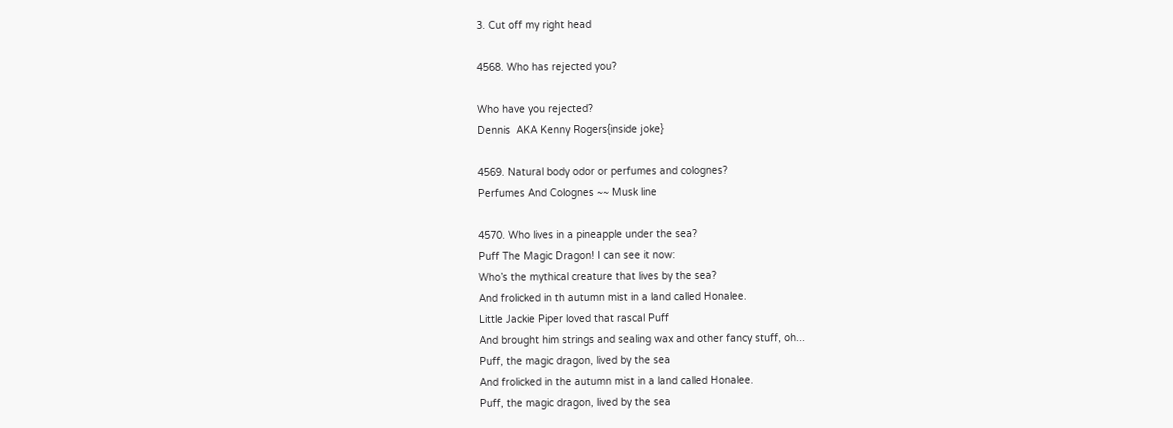3. Cut off my right head

4568. Who has rejected you?

Who have you rejected?
Dennis  AKA Kenny Rogers{inside joke}

4569. Natural body odor or perfumes and colognes?
Perfumes And Colognes ~~ Musk line

4570. Who lives in a pineapple under the sea?
Puff The Magic Dragon! I can see it now:
Who’s the mythical creature that lives by the sea?
And frolicked in th autumn mist in a land called Honalee.
Little Jackie Piper loved that rascal Puff
And brought him strings and sealing wax and other fancy stuff, oh...
Puff, the magic dragon, lived by the sea
And frolicked in the autumn mist in a land called Honalee.
Puff, the magic dragon, lived by the sea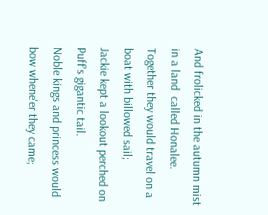And frolicked in the autumn mist in a land  called Honalee.
Together they would travel on a boat with billowed sail;
Jackie kept a lookout perched on Puff's gigantic tail.
Noble kings and princess would bow whene'er they came;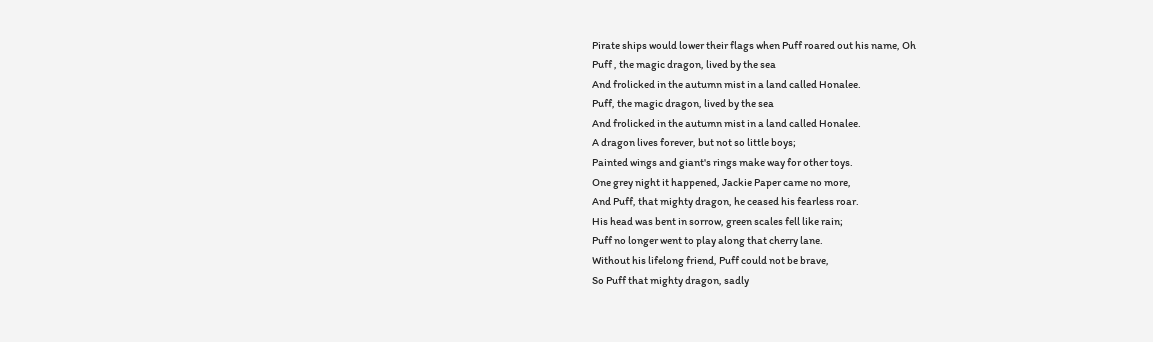Pirate ships would lower their flags when Puff roared out his name, Oh
Puff , the magic dragon, lived by the sea
And frolicked in the autumn mist in a land called Honalee.
Puff, the magic dragon, lived by the sea
And frolicked in the autumn mist in a land called Honalee.
A dragon lives forever, but not so little boys;
Painted wings and giant's rings make way for other toys.
One grey night it happened, Jackie Paper came no more,
And Puff, that mighty dragon, he ceased his fearless roar.
His head was bent in sorrow, green scales fell like rain;
Puff no longer went to play along that cherry lane.
Without his lifelong friend, Puff could not be brave,
So Puff that mighty dragon, sadly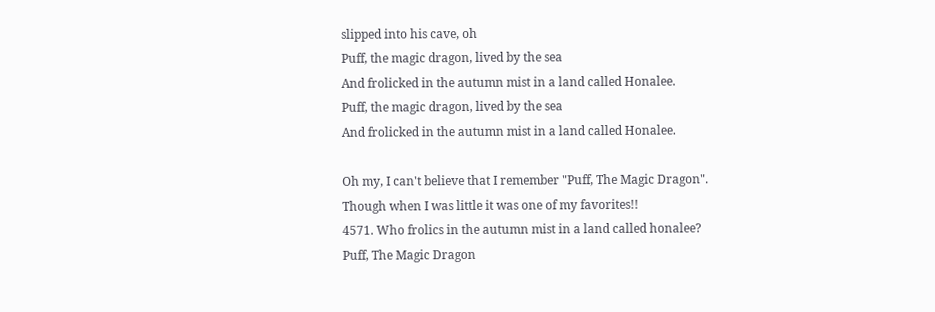slipped into his cave, oh
Puff, the magic dragon, lived by the sea
And frolicked in the autumn mist in a land called Honalee.
Puff, the magic dragon, lived by the sea
And frolicked in the autumn mist in a land called Honalee.

Oh my, I can't believe that I remember "Puff, The Magic Dragon". Though when I was little it was one of my favorites!!
4571. Who frolics in the autumn mist in a land called honalee?
Puff, The Magic Dragon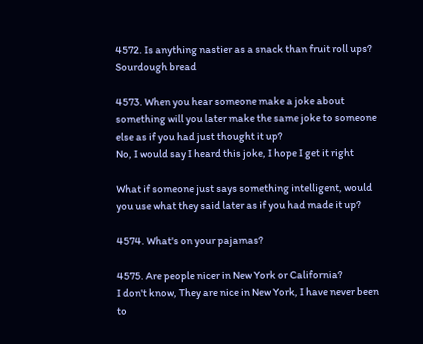4572. Is anything nastier as a snack than fruit roll ups?
Sourdough bread

4573. When you hear someone make a joke about something will you later make the same joke to someone else as if you had just thought it up?
No, I would say I heard this joke, I hope I get it right

What if someone just says something intelligent, would you use what they said later as if you had made it up?

4574. What's on your pajamas?

4575. Are people nicer in New York or California?
I don't know, They are nice in New York, I have never been to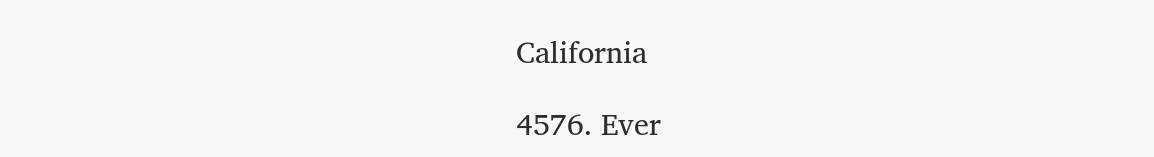California

4576. Ever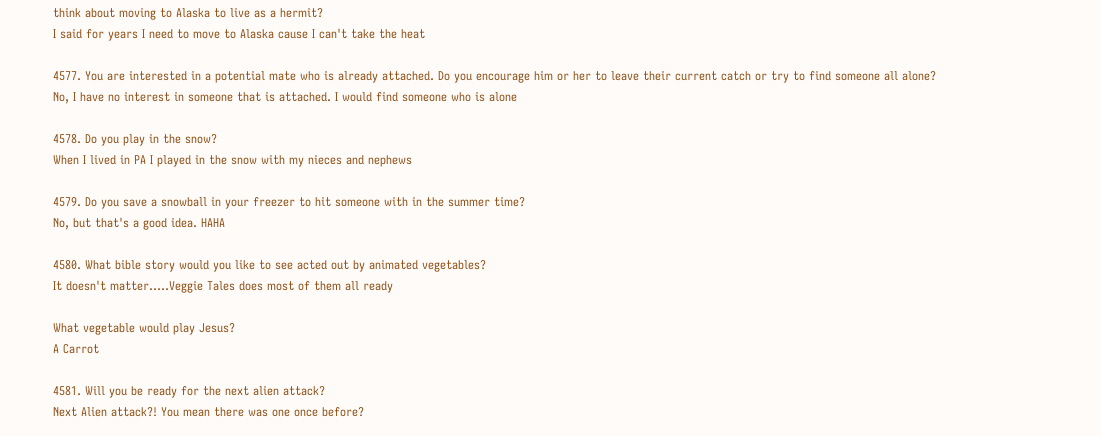think about moving to Alaska to live as a hermit?
I said for years I need to move to Alaska cause I can't take the heat

4577. You are interested in a potential mate who is already attached. Do you encourage him or her to leave their current catch or try to find someone all alone?
No, I have no interest in someone that is attached. I would find someone who is alone

4578. Do you play in the snow?
When I lived in PA I played in the snow with my nieces and nephews

4579. Do you save a snowball in your freezer to hit someone with in the summer time?
No, but that's a good idea. HAHA

4580. What bible story would you like to see acted out by animated vegetables?
It doesn't matter.....Veggie Tales does most of them all ready

What vegetable would play Jesus?
A Carrot

4581. Will you be ready for the next alien attack?
Next Alien attack?! You mean there was one once before?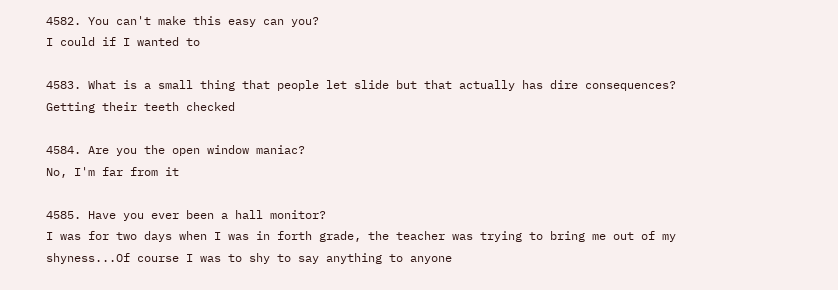4582. You can't make this easy can you?
I could if I wanted to

4583. What is a small thing that people let slide but that actually has dire consequences?
Getting their teeth checked

4584. Are you the open window maniac?
No, I'm far from it

4585. Have you ever been a hall monitor?
I was for two days when I was in forth grade, the teacher was trying to bring me out of my shyness...Of course I was to shy to say anything to anyone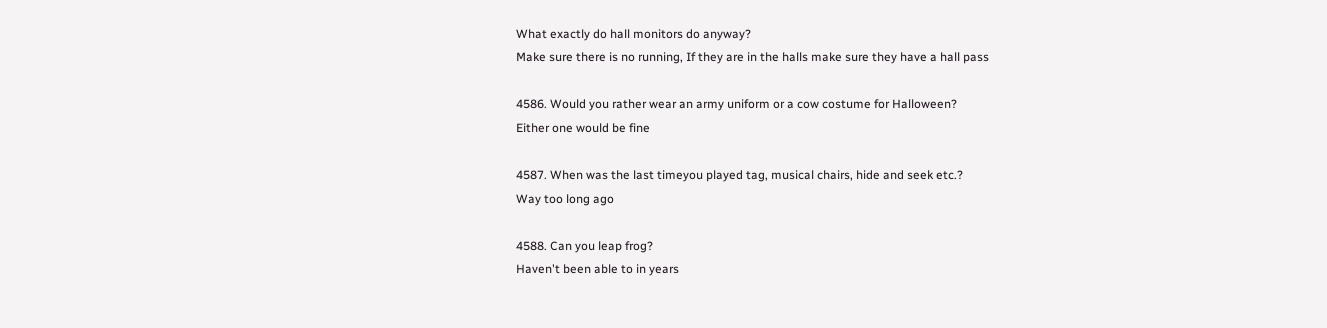What exactly do hall monitors do anyway?
Make sure there is no running, If they are in the halls make sure they have a hall pass

4586. Would you rather wear an army uniform or a cow costume for Halloween?
Either one would be fine

4587. When was the last timeyou played tag, musical chairs, hide and seek etc.?
Way too long ago

4588. Can you leap frog?
Haven't been able to in years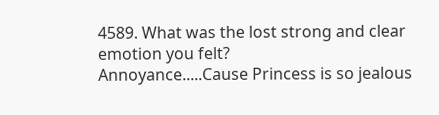4589. What was the lost strong and clear emotion you felt?
Annoyance.....Cause Princess is so jealous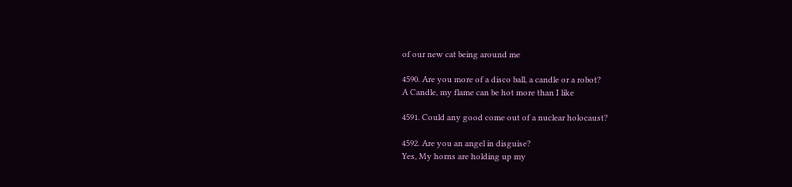of our new cat being around me

4590. Are you more of a disco ball, a candle or a robot?
A Candle, my flame can be hot more than I like

4591. Could any good come out of a nuclear holocaust?

4592. Are you an angel in disguise?
Yes, My horns are holding up my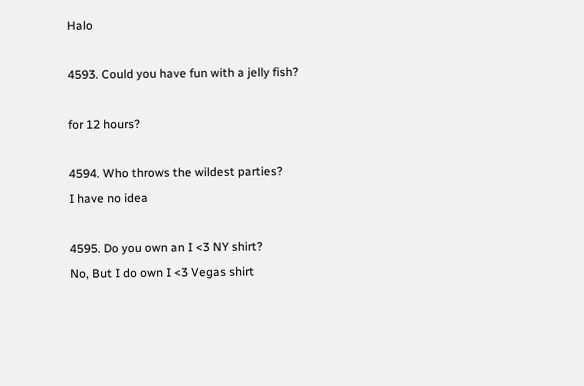Halo

4593. Could you have fun with a jelly fish?

for 12 hours?

4594. Who throws the wildest parties?
I have no idea

4595. Do you own an I <3 NY shirt?
No, But I do own I <3 Vegas shirt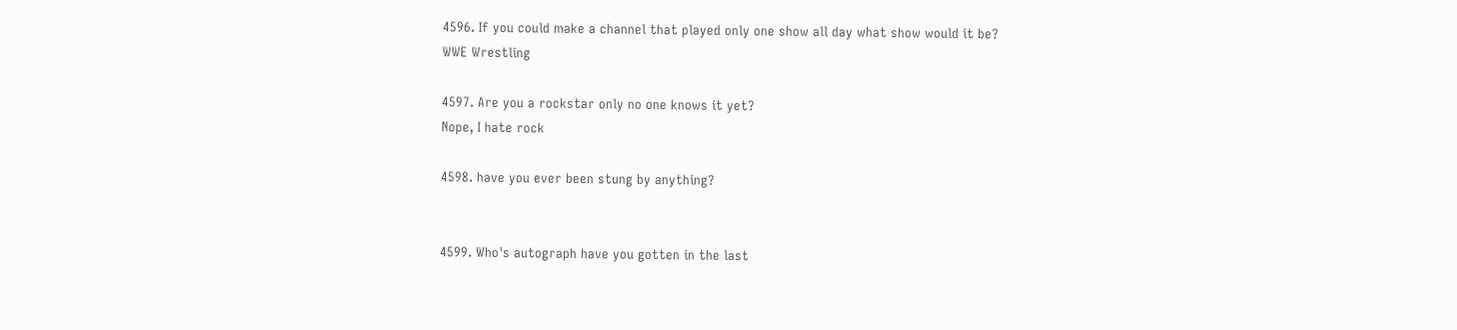4596. If you could make a channel that played only one show all day what show would it be?
WWE Wrestling

4597. Are you a rockstar only no one knows it yet?
Nope, I hate rock

4598. have you ever been stung by anything?


4599. Who's autograph have you gotten in the last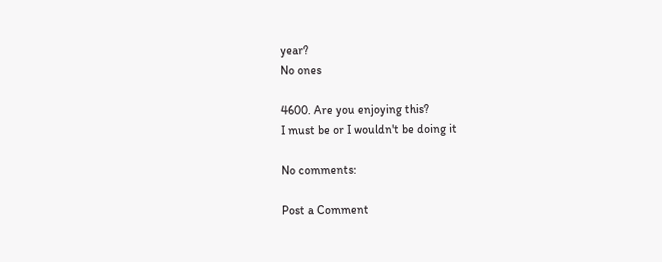year?
No ones

4600. Are you enjoying this?
I must be or I wouldn't be doing it

No comments:

Post a Comment